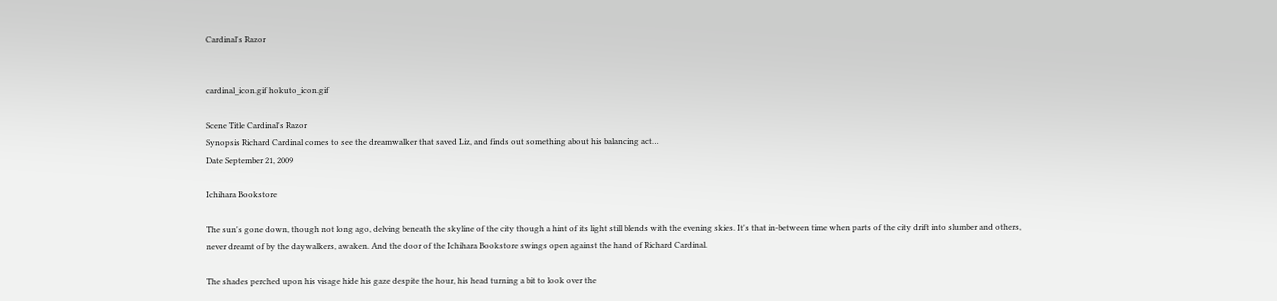Cardinal's Razor


cardinal_icon.gif hokuto_icon.gif

Scene Title Cardinal's Razor
Synopsis Richard Cardinal comes to see the dreamwalker that saved Liz, and finds out something about his balancing act…
Date September 21, 2009

Ichihara Bookstore

The sun's gone down, though not long ago, delving beneath the skyline of the city though a hint of its light still blends with the evening skies. It's that in-between time when parts of the city drift into slumber and others, never dreamt of by the daywalkers, awaken. And the door of the Ichihara Bookstore swings open against the hand of Richard Cardinal.

The shades perched upon his visage hide his gaze despite the hour, his head turning a bit to look over the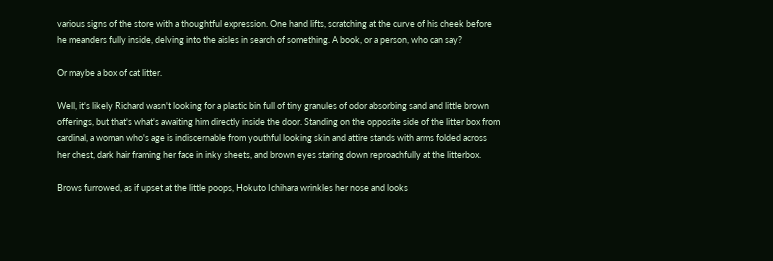various signs of the store with a thoughtful expression. One hand lifts, scratching at the curve of his cheek before he meanders fully inside, delving into the aisles in search of something. A book, or a person, who can say?

Or maybe a box of cat litter.

Well, it's likely Richard wasn't looking for a plastic bin full of tiny granules of odor absorbing sand and little brown offerings, but that's what's awaiting him directly inside the door. Standing on the opposite side of the litter box from cardinal, a woman who's age is indiscernable from youthful looking skin and attire stands with arms folded across her chest, dark hair framing her face in inky sheets, and brown eyes staring down reproachfully at the litterbox.

Brows furrowed, as if upset at the little poops, Hokuto Ichihara wrinkles her nose and looks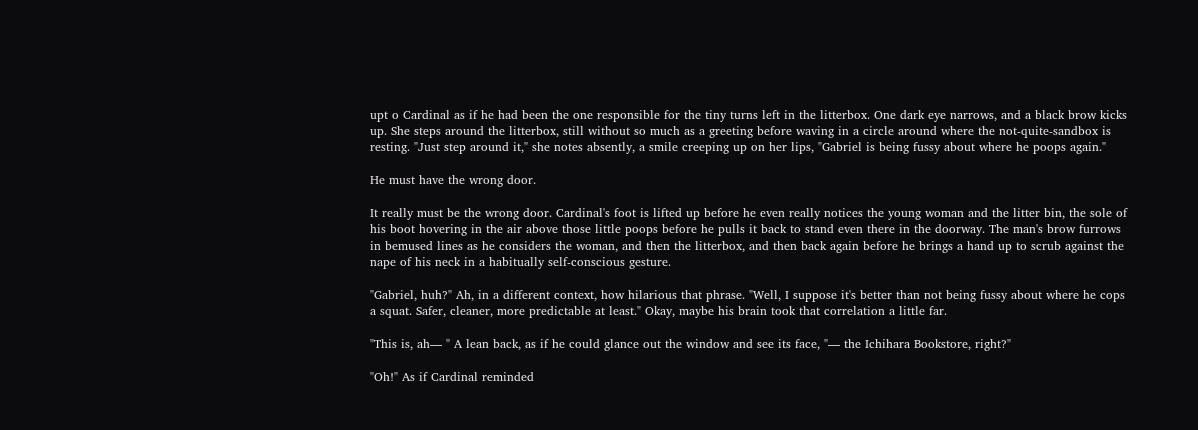upt o Cardinal as if he had been the one responsible for the tiny turns left in the litterbox. One dark eye narrows, and a black brow kicks up. She steps around the litterbox, still without so much as a greeting before waving in a circle around where the not-quite-sandbox is resting. "Just step around it," she notes absently, a smile creeping up on her lips, "Gabriel is being fussy about where he poops again."

He must have the wrong door.

It really must be the wrong door. Cardinal's foot is lifted up before he even really notices the young woman and the litter bin, the sole of his boot hovering in the air above those little poops before he pulls it back to stand even there in the doorway. The man's brow furrows in bemused lines as he considers the woman, and then the litterbox, and then back again before he brings a hand up to scrub against the nape of his neck in a habitually self-conscious gesture.

"Gabriel, huh?" Ah, in a different context, how hilarious that phrase. "Well, I suppose it's better than not being fussy about where he cops a squat. Safer, cleaner, more predictable at least." Okay, maybe his brain took that correlation a little far.

"This is, ah— " A lean back, as if he could glance out the window and see its face, "— the Ichihara Bookstore, right?"

"Oh!" As if Cardinal reminded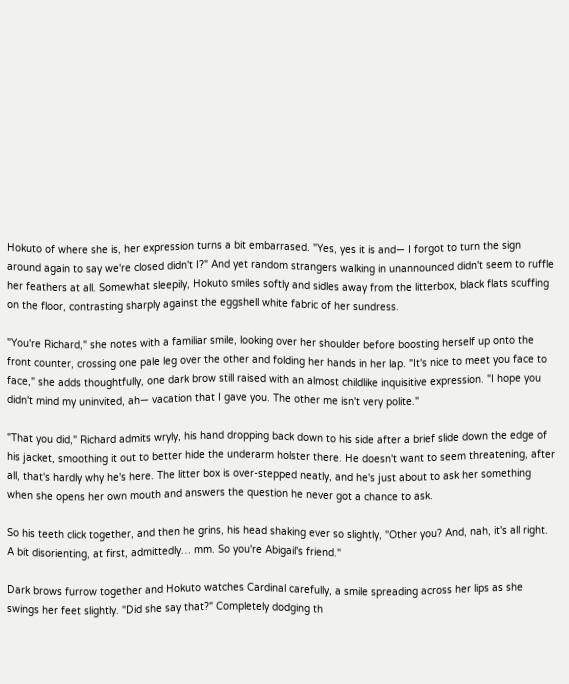Hokuto of where she is, her expression turns a bit embarrased. "Yes, yes it is and— I forgot to turn the sign around again to say we're closed didn't I?" And yet random strangers walking in unannounced didn't seem to ruffle her feathers at all. Somewhat sleepily, Hokuto smiles softly and sidles away from the litterbox, black flats scuffing on the floor, contrasting sharply against the eggshell white fabric of her sundress.

"You're Richard," she notes with a familiar smile, looking over her shoulder before boosting herself up onto the front counter, crossing one pale leg over the other and folding her hands in her lap. "It's nice to meet you face to face," she adds thoughtfully, one dark brow still raised with an almost childlike inquisitive expression. "I hope you didn't mind my uninvited, ah— vacation that I gave you. The other me isn't very polite."

"That you did," Richard admits wryly, his hand dropping back down to his side after a brief slide down the edge of his jacket, smoothing it out to better hide the underarm holster there. He doesn't want to seem threatening, after all, that's hardly why he's here. The litter box is over-stepped neatly, and he's just about to ask her something when she opens her own mouth and answers the question he never got a chance to ask.

So his teeth click together, and then he grins, his head shaking ever so slightly, "Other you? And, nah, it's all right. A bit disorienting, at first, admittedly… mm. So you're Abigail's friend."

Dark brows furrow together and Hokuto watches Cardinal carefully, a smile spreading across her lips as she swings her feet slightly. "Did she say that?" Completely dodging th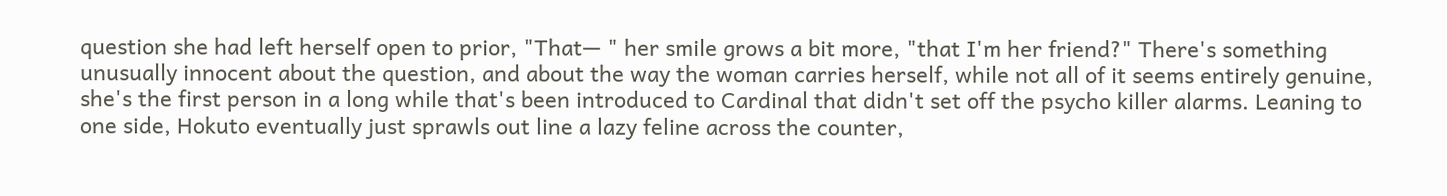question she had left herself open to prior, "That— " her smile grows a bit more, "that I'm her friend?" There's something unusually innocent about the question, and about the way the woman carries herself, while not all of it seems entirely genuine, she's the first person in a long while that's been introduced to Cardinal that didn't set off the psycho killer alarms. Leaning to one side, Hokuto eventually just sprawls out line a lazy feline across the counter,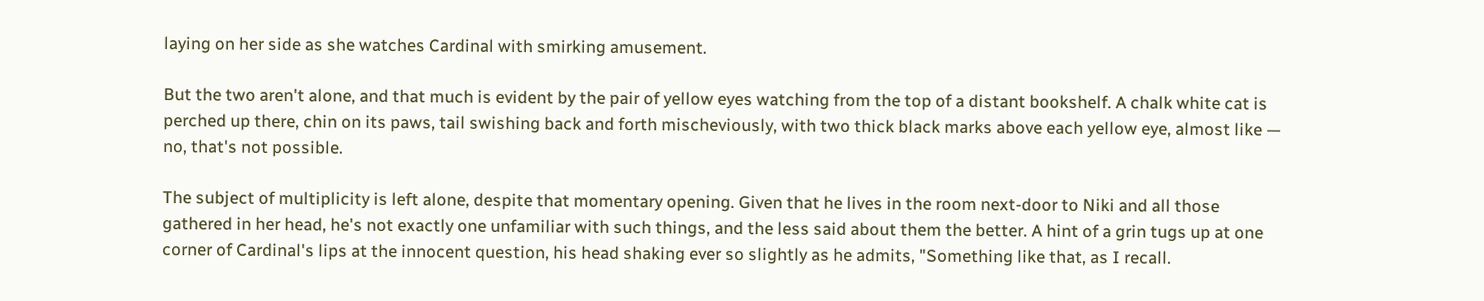laying on her side as she watches Cardinal with smirking amusement.

But the two aren't alone, and that much is evident by the pair of yellow eyes watching from the top of a distant bookshelf. A chalk white cat is perched up there, chin on its paws, tail swishing back and forth mischeviously, with two thick black marks above each yellow eye, almost like — no, that's not possible.

The subject of multiplicity is left alone, despite that momentary opening. Given that he lives in the room next-door to Niki and all those gathered in her head, he's not exactly one unfamiliar with such things, and the less said about them the better. A hint of a grin tugs up at one corner of Cardinal's lips at the innocent question, his head shaking ever so slightly as he admits, "Something like that, as I recall.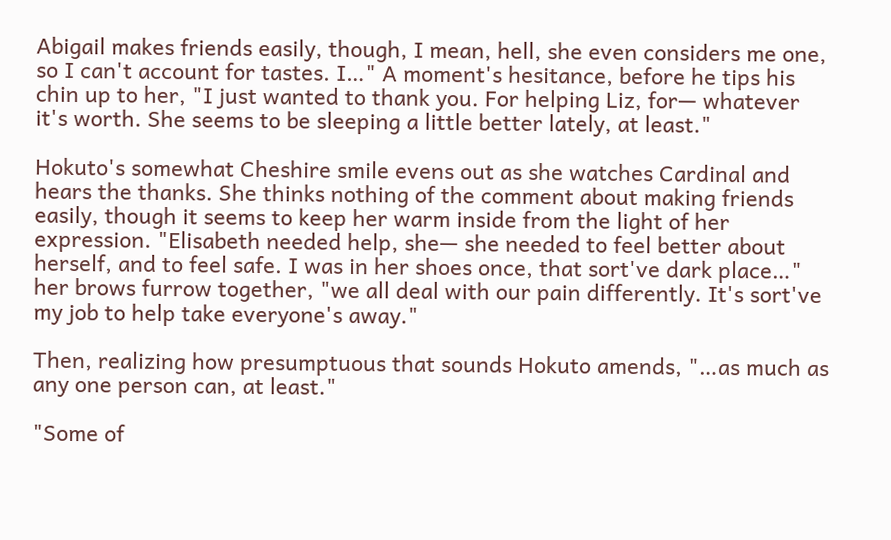Abigail makes friends easily, though, I mean, hell, she even considers me one, so I can't account for tastes. I…" A moment's hesitance, before he tips his chin up to her, "I just wanted to thank you. For helping Liz, for— whatever it's worth. She seems to be sleeping a little better lately, at least."

Hokuto's somewhat Cheshire smile evens out as she watches Cardinal and hears the thanks. She thinks nothing of the comment about making friends easily, though it seems to keep her warm inside from the light of her expression. "Elisabeth needed help, she— she needed to feel better about herself, and to feel safe. I was in her shoes once, that sort've dark place…" her brows furrow together, "we all deal with our pain differently. It's sort've my job to help take everyone's away."

Then, realizing how presumptuous that sounds Hokuto amends, "…as much as any one person can, at least."

"Some of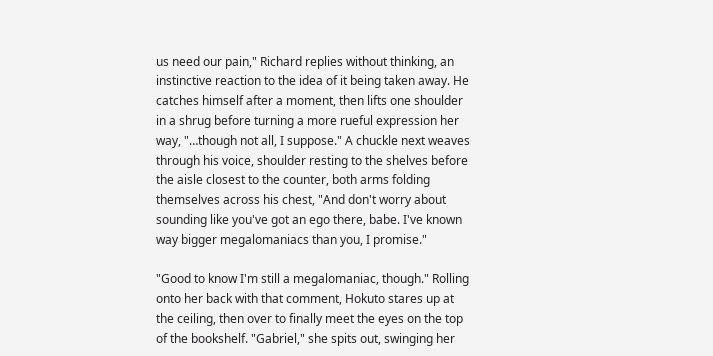us need our pain," Richard replies without thinking, an instinctive reaction to the idea of it being taken away. He catches himself after a moment, then lifts one shoulder in a shrug before turning a more rueful expression her way, "…though not all, I suppose." A chuckle next weaves through his voice, shoulder resting to the shelves before the aisle closest to the counter, both arms folding themselves across his chest, "And don't worry about sounding like you've got an ego there, babe. I've known way bigger megalomaniacs than you, I promise."

"Good to know I'm still a megalomaniac, though." Rolling onto her back with that comment, Hokuto stares up at the ceiling, then over to finally meet the eyes on the top of the bookshelf. "Gabriel," she spits out, swinging her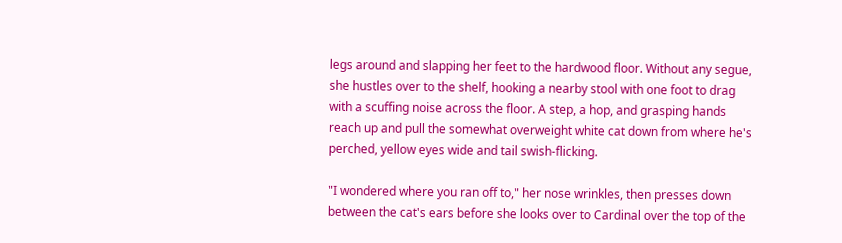legs around and slapping her feet to the hardwood floor. Without any segue, she hustles over to the shelf, hooking a nearby stool with one foot to drag with a scuffing noise across the floor. A step, a hop, and grasping hands reach up and pull the somewhat overweight white cat down from where he's perched, yellow eyes wide and tail swish-flicking.

"I wondered where you ran off to," her nose wrinkles, then presses down between the cat's ears before she looks over to Cardinal over the top of the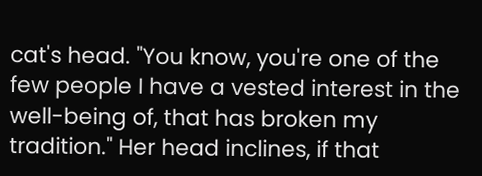cat's head. "You know, you're one of the few people I have a vested interest in the well-being of, that has broken my tradition." Her head inclines, if that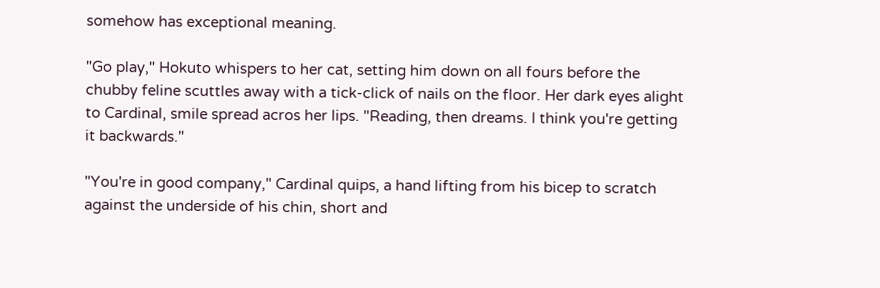somehow has exceptional meaning.

"Go play," Hokuto whispers to her cat, setting him down on all fours before the chubby feline scuttles away with a tick-click of nails on the floor. Her dark eyes alight to Cardinal, smile spread acros her lips. "Reading, then dreams. I think you're getting it backwards."

"You're in good company," Cardinal quips, a hand lifting from his bicep to scratch against the underside of his chin, short and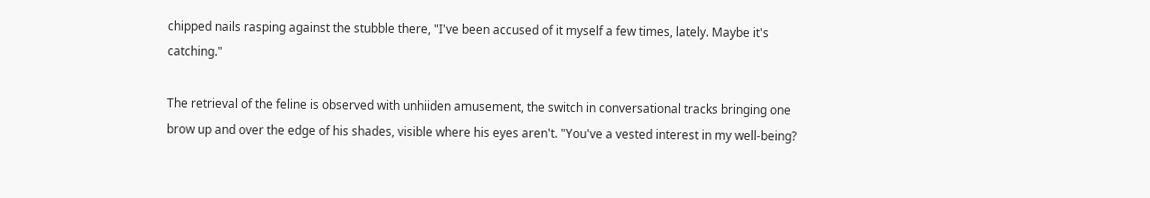chipped nails rasping against the stubble there, "I've been accused of it myself a few times, lately. Maybe it's catching."

The retrieval of the feline is observed with unhiiden amusement, the switch in conversational tracks bringing one brow up and over the edge of his shades, visible where his eyes aren't. "You've a vested interest in my well-being?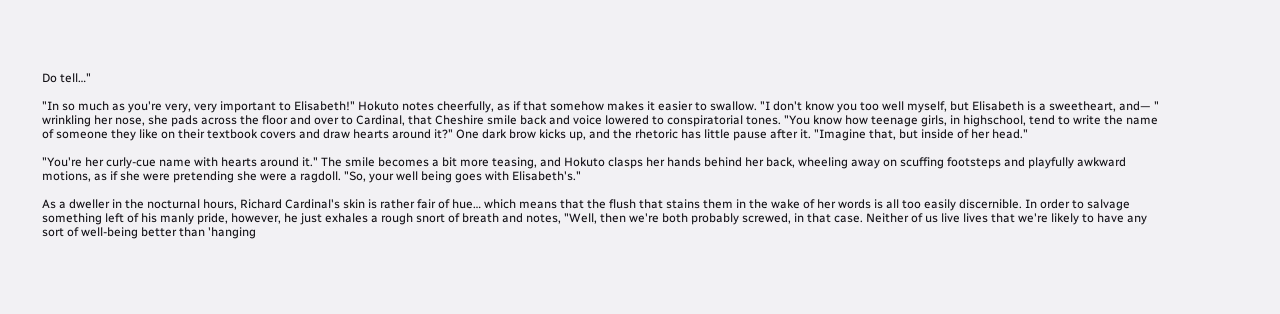Do tell…"

"In so much as you're very, very important to Elisabeth!" Hokuto notes cheerfully, as if that somehow makes it easier to swallow. "I don't know you too well myself, but Elisabeth is a sweetheart, and— " wrinkling her nose, she pads across the floor and over to Cardinal, that Cheshire smile back and voice lowered to conspiratorial tones. "You know how teenage girls, in highschool, tend to write the name of someone they like on their textbook covers and draw hearts around it?" One dark brow kicks up, and the rhetoric has little pause after it. "Imagine that, but inside of her head."

"You're her curly-cue name with hearts around it." The smile becomes a bit more teasing, and Hokuto clasps her hands behind her back, wheeling away on scuffing footsteps and playfully awkward motions, as if she were pretending she were a ragdoll. "So, your well being goes with Elisabeth's."

As a dweller in the nocturnal hours, Richard Cardinal's skin is rather fair of hue… which means that the flush that stains them in the wake of her words is all too easily discernible. In order to salvage something left of his manly pride, however, he just exhales a rough snort of breath and notes, "Well, then we're both probably screwed, in that case. Neither of us live lives that we're likely to have any sort of well-being better than 'hanging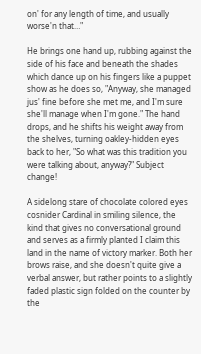on' for any length of time, and usually worse'n that…"

He brings one hand up, rubbing against the side of his face and beneath the shades which dance up on his fingers like a puppet show as he does so, "Anyway, she managed jus' fine before she met me, and I'm sure she'll manage when I'm gone." The hand drops, and he shifts his weight away from the shelves, turning oakley-hidden eyes back to her, "So what was this tradition you were talking about, anyway?" Subject change!

A sidelong stare of chocolate colored eyes cosnider Cardinal in smiling silence, the kind that gives no conversational ground and serves as a firmly planted I claim this land in the name of victory marker. Both her brows raise, and she doesn't quite give a verbal answer, but rather points to a slightly faded plastic sign folded on the counter by the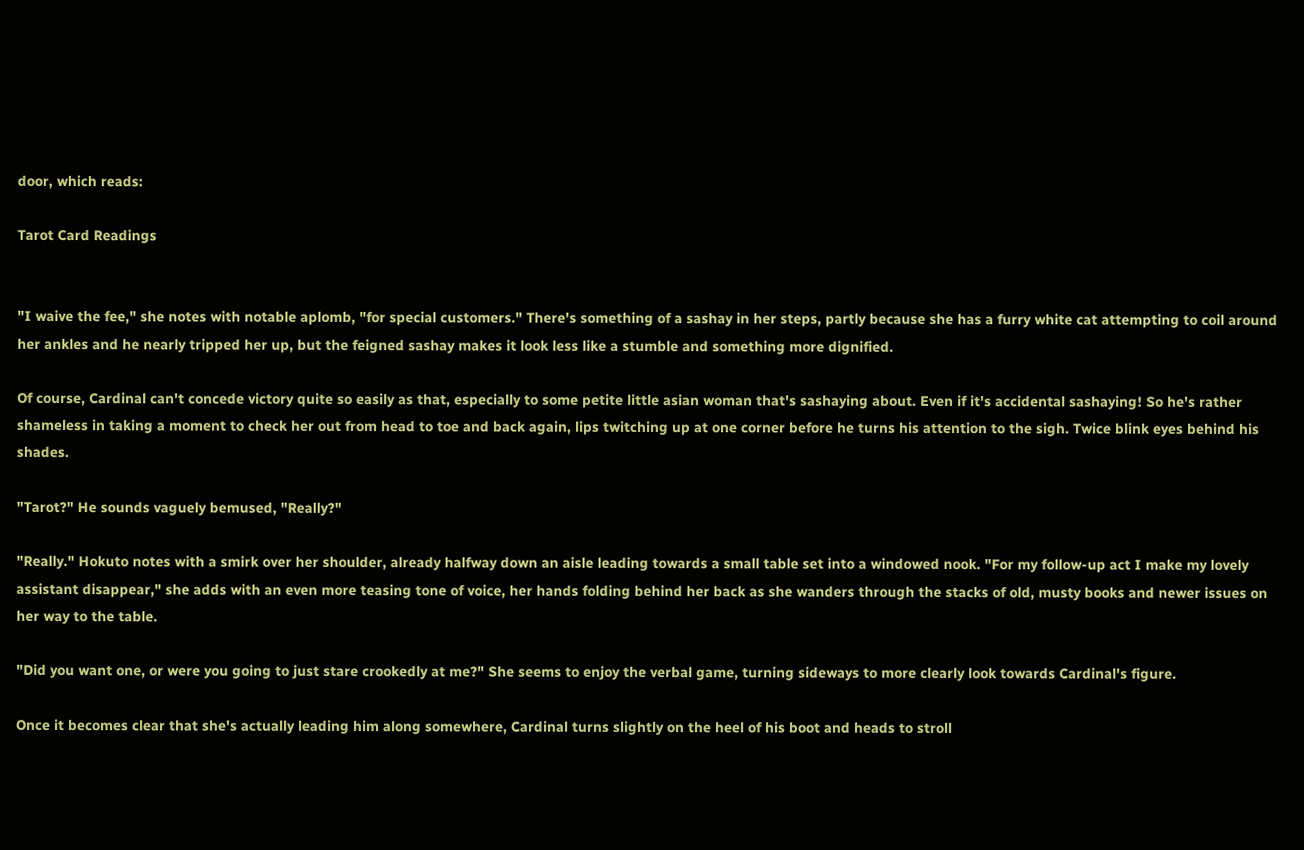door, which reads:

Tarot Card Readings


"I waive the fee," she notes with notable aplomb, "for special customers." There's something of a sashay in her steps, partly because she has a furry white cat attempting to coil around her ankles and he nearly tripped her up, but the feigned sashay makes it look less like a stumble and something more dignified.

Of course, Cardinal can't concede victory quite so easily as that, especially to some petite little asian woman that's sashaying about. Even if it's accidental sashaying! So he's rather shameless in taking a moment to check her out from head to toe and back again, lips twitching up at one corner before he turns his attention to the sigh. Twice blink eyes behind his shades.

"Tarot?" He sounds vaguely bemused, "Really?"

"Really." Hokuto notes with a smirk over her shoulder, already halfway down an aisle leading towards a small table set into a windowed nook. "For my follow-up act I make my lovely assistant disappear," she adds with an even more teasing tone of voice, her hands folding behind her back as she wanders through the stacks of old, musty books and newer issues on her way to the table.

"Did you want one, or were you going to just stare crookedly at me?" She seems to enjoy the verbal game, turning sideways to more clearly look towards Cardinal's figure.

Once it becomes clear that she's actually leading him along somewhere, Cardinal turns slightly on the heel of his boot and heads to stroll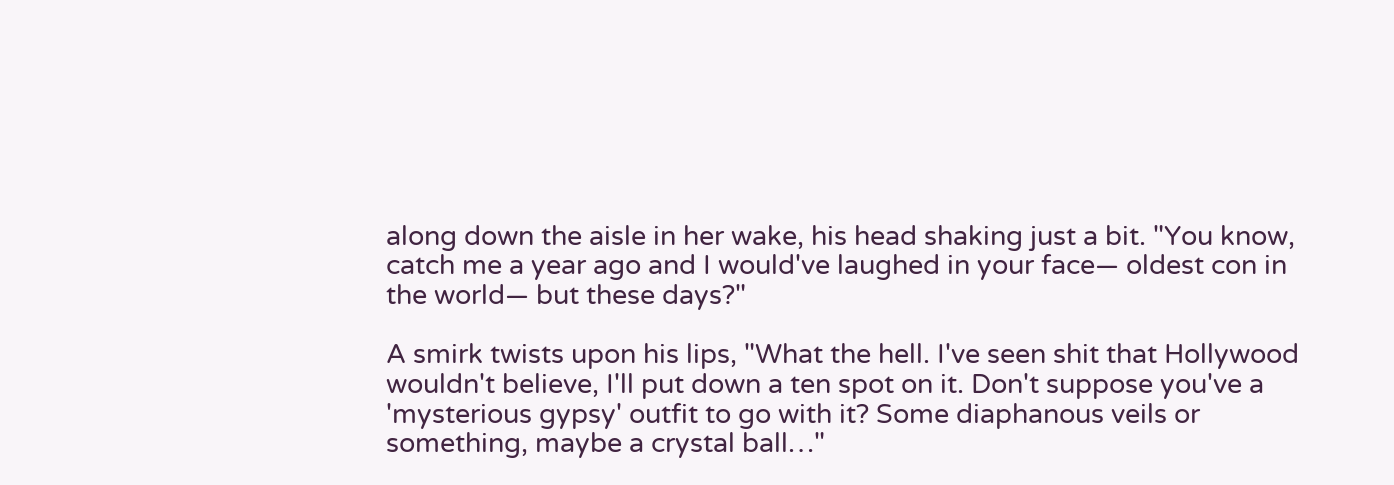along down the aisle in her wake, his head shaking just a bit. "You know, catch me a year ago and I would've laughed in your face— oldest con in the world— but these days?"

A smirk twists upon his lips, "What the hell. I've seen shit that Hollywood wouldn't believe, I'll put down a ten spot on it. Don't suppose you've a 'mysterious gypsy' outfit to go with it? Some diaphanous veils or something, maybe a crystal ball…"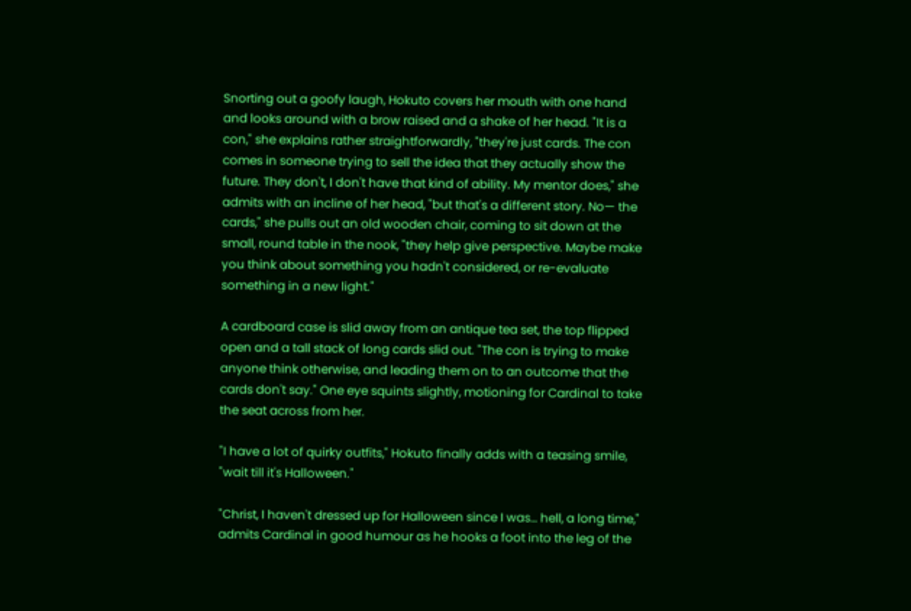Snorting out a goofy laugh, Hokuto covers her mouth with one hand and looks around with a brow raised and a shake of her head. "It is a con," she explains rather straightforwardly, "they're just cards. The con comes in someone trying to sell the idea that they actually show the future. They don't, I don't have that kind of ability. My mentor does," she admits with an incline of her head, "but that's a different story. No— the cards," she pulls out an old wooden chair, coming to sit down at the small, round table in the nook, "they help give perspective. Maybe make you think about something you hadn't considered, or re-evaluate something in a new light."

A cardboard case is slid away from an antique tea set, the top flipped open and a tall stack of long cards slid out. "The con is trying to make anyone think otherwise, and leading them on to an outcome that the cards don't say." One eye squints slightly, motioning for Cardinal to take the seat across from her.

"I have a lot of quirky outfits," Hokuto finally adds with a teasing smile, "wait till it's Halloween."

"Christ, I haven't dressed up for Halloween since I was… hell, a long time," admits Cardinal in good humour as he hooks a foot into the leg of the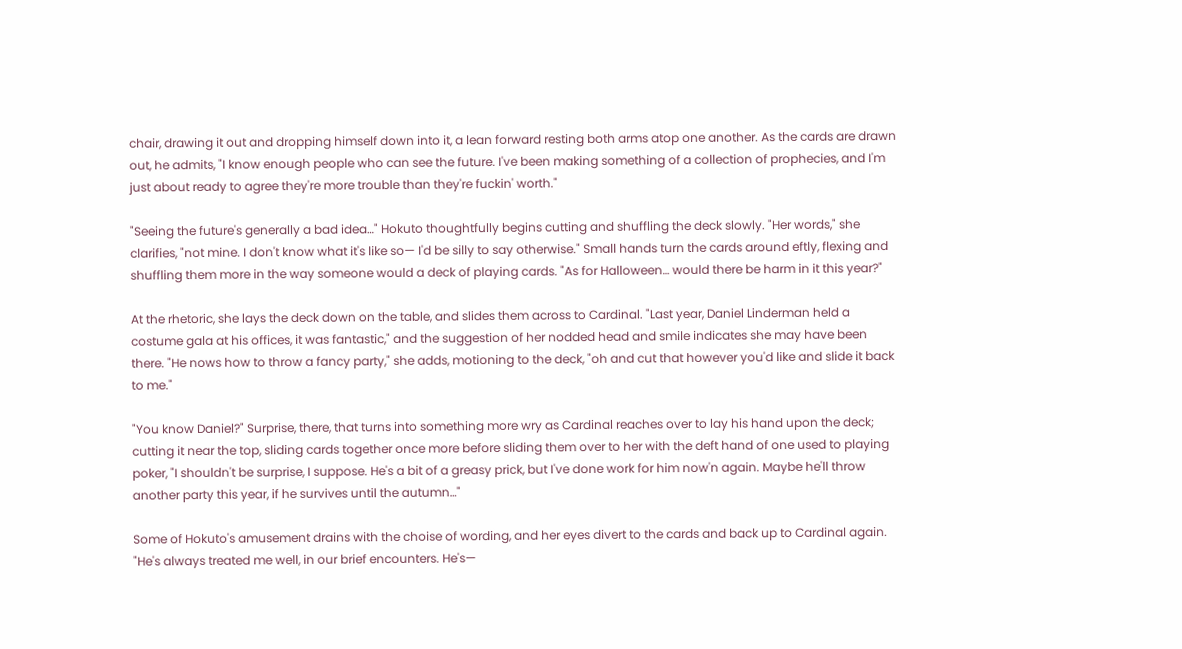chair, drawing it out and dropping himself down into it, a lean forward resting both arms atop one another. As the cards are drawn out, he admits, "I know enough people who can see the future. I've been making something of a collection of prophecies, and I'm just about ready to agree they're more trouble than they're fuckin' worth."

"Seeing the future's generally a bad idea…" Hokuto thoughtfully begins cutting and shuffling the deck slowly. "Her words," she clarifies, "not mine. I don't know what it's like so— I'd be silly to say otherwise." Small hands turn the cards around eftly, flexing and shuffling them more in the way someone would a deck of playing cards. "As for Halloween… would there be harm in it this year?"

At the rhetoric, she lays the deck down on the table, and slides them across to Cardinal. "Last year, Daniel Linderman held a costume gala at his offices, it was fantastic," and the suggestion of her nodded head and smile indicates she may have been there. "He nows how to throw a fancy party," she adds, motioning to the deck, "oh and cut that however you'd like and slide it back to me."

"You know Daniel?" Surprise, there, that turns into something more wry as Cardinal reaches over to lay his hand upon the deck; cutting it near the top, sliding cards together once more before sliding them over to her with the deft hand of one used to playing poker, "I shouldn't be surprise, I suppose. He's a bit of a greasy prick, but I've done work for him now'n again. Maybe he'll throw another party this year, if he survives until the autumn…"

Some of Hokuto's amusement drains with the choise of wording, and her eyes divert to the cards and back up to Cardinal again. "He's always treated me well, in our brief encounters. He's—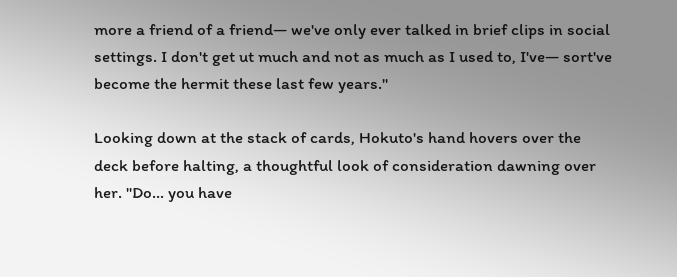more a friend of a friend— we've only ever talked in brief clips in social settings. I don't get ut much and not as much as I used to, I've— sort've become the hermit these last few years."

Looking down at the stack of cards, Hokuto's hand hovers over the deck before halting, a thoughtful look of consideration dawning over her. "Do… you have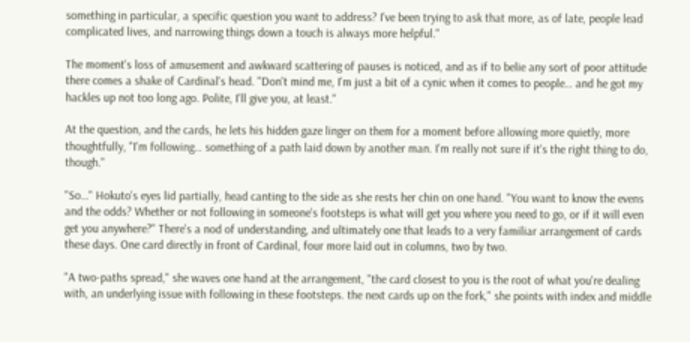something in particular, a specific question you want to address? I've been trying to ask that more, as of late, people lead complicated lives, and narrowing things down a touch is always more helpful."

The moment's loss of amusement and awkward scattering of pauses is noticed, and as if to belie any sort of poor attitude there comes a shake of Cardinal's head. "Don't mind me, I'm just a bit of a cynic when it comes to people… and he got my hackles up not too long ago. Polite, I'll give you, at least."

At the question, and the cards, he lets his hidden gaze linger on them for a moment before allowing more quietly, more thoughtfully, "I'm following… something of a path laid down by another man. I'm really not sure if it's the right thing to do, though."

"So…" Hokuto's eyes lid partially, head canting to the side as she rests her chin on one hand. "You want to know the evens and the odds? Whether or not following in someone's footsteps is what will get you where you need to go, or if it will even get you anywhere?" There's a nod of understanding, and ultimately one that leads to a very familiar arrangement of cards these days. One card directly in front of Cardinal, four more laid out in columns, two by two.

"A two-paths spread," she waves one hand at the arrangement, "the card closest to you is the root of what you're dealing with, an underlying issue with following in these footsteps. the next cards up on the fork," she points with index and middle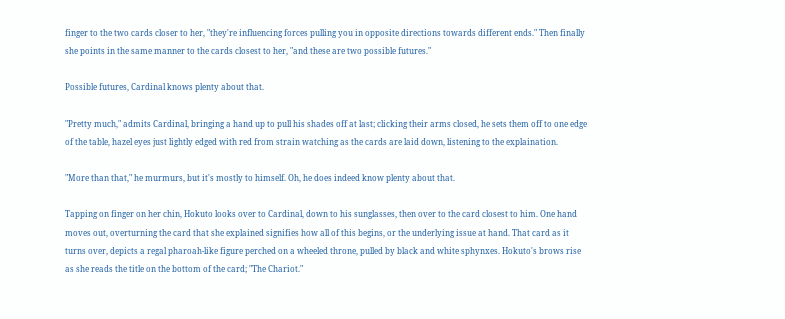finger to the two cards closer to her, "they're influencing forces pulling you in opposite directions towards different ends." Then finally she points in the same manner to the cards closest to her, "and these are two possible futures."

Possible futures, Cardinal knows plenty about that.

"Pretty much," admits Cardinal, bringing a hand up to pull his shades off at last; clicking their arms closed, he sets them off to one edge of the table, hazel eyes just lightly edged with red from strain watching as the cards are laid down, listening to the explaination.

"More than that," he murmurs, but it's mostly to himself. Oh, he does indeed know plenty about that.

Tapping on finger on her chin, Hokuto looks over to Cardinal, down to his sunglasses, then over to the card closest to him. One hand moves out, overturning the card that she explained signifies how all of this begins, or the underlying issue at hand. That card as it turns over, depicts a regal pharoah-like figure perched on a wheeled throne, pulled by black and white sphynxes. Hokuto's brows rise as she reads the title on the bottom of the card; "The Chariot."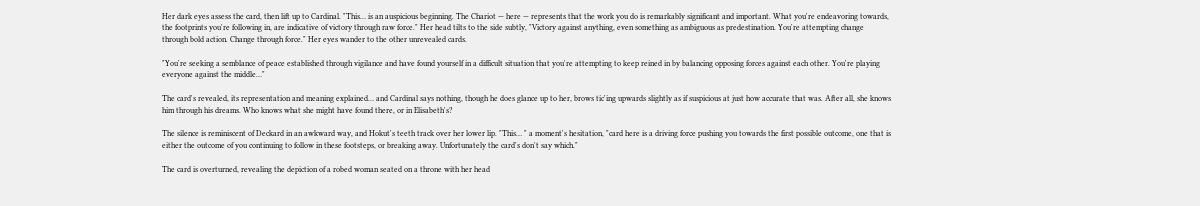Her dark eyes assess the card, then lift up to Cardinal. "This… is an auspicious beginning. The Chariot — here — represents that the work you do is remarkably significant and important. What you're endeavoring towards, the footprints you're following in, are indicative of victory through raw force." Her head tilts to the side subtly, "Victory against anything, even something as ambiguous as predestination. You're attempting change through bold action. Change through force." Her eyes wander to the other unrevealed cards.

"You're seeking a semblance of peace established through vigilance and have found yourself in a difficult situation that you're attempting to keep reined in by balancing opposing forces against each other. You're playing everyone against the middle…"

The card's revealed, its representation and meaning explained… and Cardinal says nothing, though he does glance up to her, brows tic'ing upwards slightly as if suspicious at just how accurate that was. After all, she knows him through his dreams. Who knows what she might have found there, or in Elisabeth's?

The silence is reminiscent of Deckard in an awkward way, and Hokut's teeth track over her lower lip. "This… " a moment's hesitation, "card here is a driving force pushing you towards the first possible outcome, one that is either the outcome of you continuing to follow in these footsteps, or breaking away. Unfortunately the card's don't say which."

The card is overturned, revealing the depiction of a robed woman seated on a throne with her head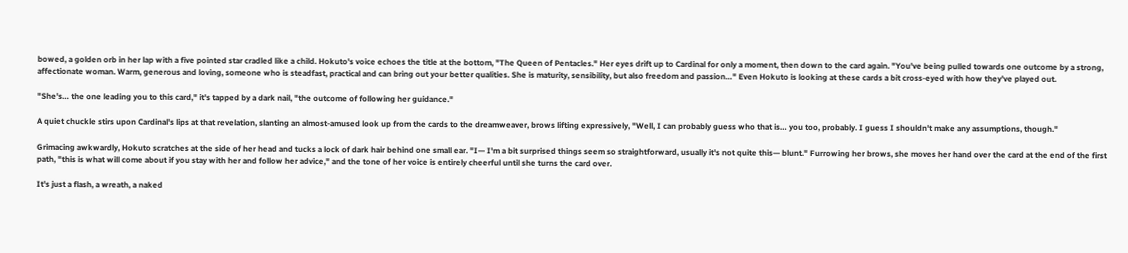bowed, a golden orb in her lap with a five pointed star cradled like a child. Hokuto's voice echoes the title at the bottom, "The Queen of Pentacles." Her eyes drift up to Cardinal for only a moment, then down to the card again. "You've being pulled towards one outcome by a strong, affectionate woman. Warm, generous and loving, someone who is steadfast, practical and can bring out your better qualities. She is maturity, sensibility, but also freedom and passion…" Even Hokuto is looking at these cards a bit cross-eyed with how they've played out.

"She's… the one leading you to this card," it's tapped by a dark nail, "the outcome of following her guidance."

A quiet chuckle stirs upon Cardinal's lips at that revelation, slanting an almost-amused look up from the cards to the dreamweaver, brows lifting expressively, "Well, I can probably guess who that is… you too, probably. I guess I shouldn't make any assumptions, though."

Grimacing awkwardly, Hokuto scratches at the side of her head and tucks a lock of dark hair behind one small ear. "I— I'm a bit surprised things seem so straightforward, usually it's not quite this— blunt." Furrowing her brows, she moves her hand over the card at the end of the first path, "this is what will come about if you stay with her and follow her advice," and the tone of her voice is entirely cheerful until she turns the card over.

It's just a flash, a wreath, a naked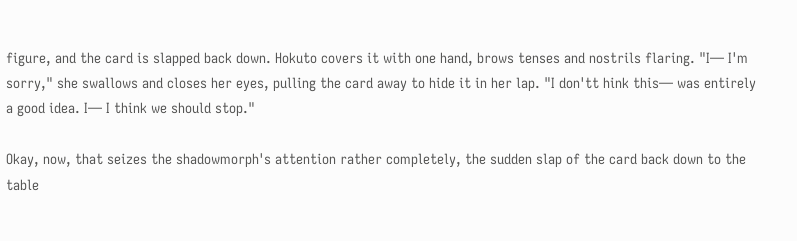figure, and the card is slapped back down. Hokuto covers it with one hand, brows tenses and nostrils flaring. "I— I'm sorry," she swallows and closes her eyes, pulling the card away to hide it in her lap. "I don'tt hink this— was entirely a good idea. I— I think we should stop."

Okay, now, that seizes the shadowmorph's attention rather completely, the sudden slap of the card back down to the table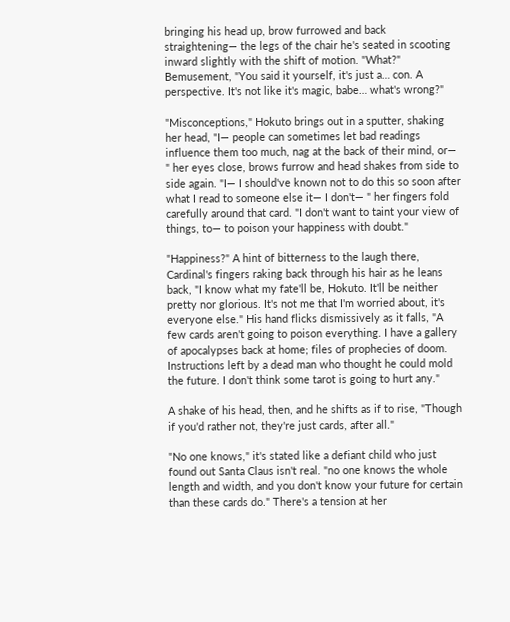bringing his head up, brow furrowed and back straightening— the legs of the chair he's seated in scooting inward slightly with the shift of motion. "What?" Bemusement, "You said it yourself, it's just a… con. A perspective. It's not like it's magic, babe… what's wrong?"

"Misconceptions," Hokuto brings out in a sputter, shaking her head, "I— people can sometimes let bad readings influence them too much, nag at the back of their mind, or— " her eyes close, brows furrow and head shakes from side to side again. "I— I should've known not to do this so soon after what I read to someone else it— I don't— " her fingers fold carefully around that card. "I don't want to taint your view of things, to— to poison your happiness with doubt."

"Happiness?" A hint of bitterness to the laugh there, Cardinal's fingers raking back through his hair as he leans back, "I know what my fate'll be, Hokuto. It'll be neither pretty nor glorious. It's not me that I'm worried about, it's everyone else." His hand flicks dismissively as it falls, "A few cards aren't going to poison everything. I have a gallery of apocalypses back at home; files of prophecies of doom. Instructions left by a dead man who thought he could mold the future. I don't think some tarot is going to hurt any."

A shake of his head, then, and he shifts as if to rise, "Though if you'd rather not, they're just cards, after all."

"No one knows," it's stated like a defiant child who just found out Santa Claus isn't real. "no one knows the whole length and width, and you don't know your future for certain than these cards do." There's a tension at her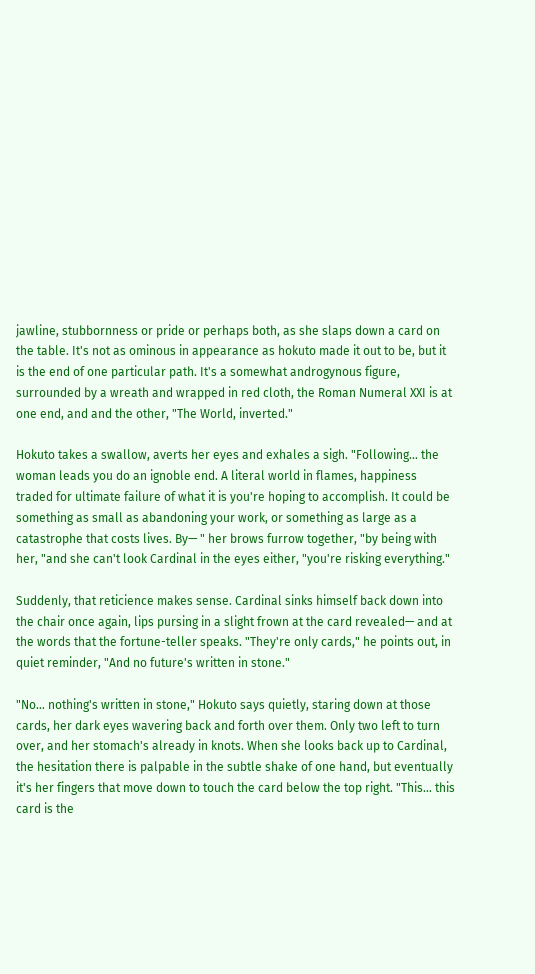jawline, stubbornness or pride or perhaps both, as she slaps down a card on the table. It's not as ominous in appearance as hokuto made it out to be, but it is the end of one particular path. It's a somewhat androgynous figure, surrounded by a wreath and wrapped in red cloth, the Roman Numeral XXI is at one end, and and the other, "The World, inverted."

Hokuto takes a swallow, averts her eyes and exhales a sigh. "Following… the woman leads you do an ignoble end. A literal world in flames, happiness traded for ultimate failure of what it is you're hoping to accomplish. It could be something as small as abandoning your work, or something as large as a catastrophe that costs lives. By— " her brows furrow together, "by being with her, "and she can't look Cardinal in the eyes either, "you're risking everything."

Suddenly, that reticience makes sense. Cardinal sinks himself back down into the chair once again, lips pursing in a slight frown at the card revealed— and at the words that the fortune-teller speaks. "They're only cards," he points out, in quiet reminder, "And no future's written in stone."

"No… nothing's written in stone," Hokuto says quietly, staring down at those cards, her dark eyes wavering back and forth over them. Only two left to turn over, and her stomach's already in knots. When she looks back up to Cardinal, the hesitation there is palpable in the subtle shake of one hand, but eventually it's her fingers that move down to touch the card below the top right. "This… this card is the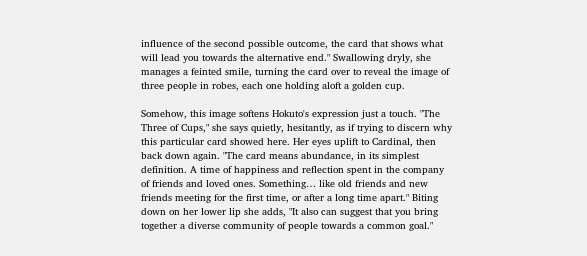influence of the second possible outcome, the card that shows what will lead you towards the alternative end." Swallowing dryly, she manages a feinted smile, turning the card over to reveal the image of three people in robes, each one holding aloft a golden cup.

Somehow, this image softens Hokuto's expression just a touch. "The Three of Cups," she says quietly, hesitantly, as if trying to discern why this particular card showed here. Her eyes uplift to Cardinal, then back down again. "The card means abundance, in its simplest definition. A time of happiness and reflection spent in the company of friends and loved ones. Something… like old friends and new friends meeting for the first time, or after a long time apart." Biting down on her lower lip she adds, "It also can suggest that you bring together a diverse community of people towards a common goal."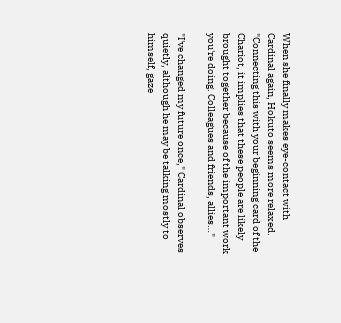When she finally makes eye-contact with Cardinal again, Hokuto seems more relaxed. "Connecting this with your beginning card of the Chariot, it implies that these people are likely brought together because of the important work you're doing. Colleagues and friends, allies…"

"I've changed my future once," Cardinal observes quietly, although he may be talking mostly to himself, gaze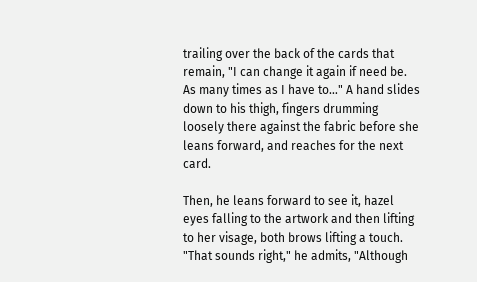trailing over the back of the cards that remain, "I can change it again if need be. As many times as I have to…" A hand slides down to his thigh, fingers drumming loosely there against the fabric before she leans forward, and reaches for the next card.

Then, he leans forward to see it, hazel eyes falling to the artwork and then lifting to her visage, both brows lifting a touch. "That sounds right," he admits, "Although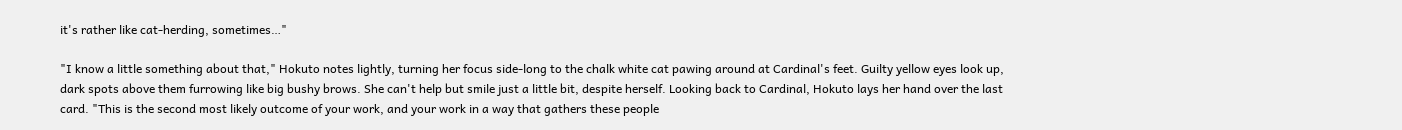it's rather like cat-herding, sometimes…"

"I know a little something about that," Hokuto notes lightly, turning her focus side-long to the chalk white cat pawing around at Cardinal's feet. Guilty yellow eyes look up, dark spots above them furrowing like big bushy brows. She can't help but smile just a little bit, despite herself. Looking back to Cardinal, Hokuto lays her hand over the last card. "This is the second most likely outcome of your work, and your work in a way that gathers these people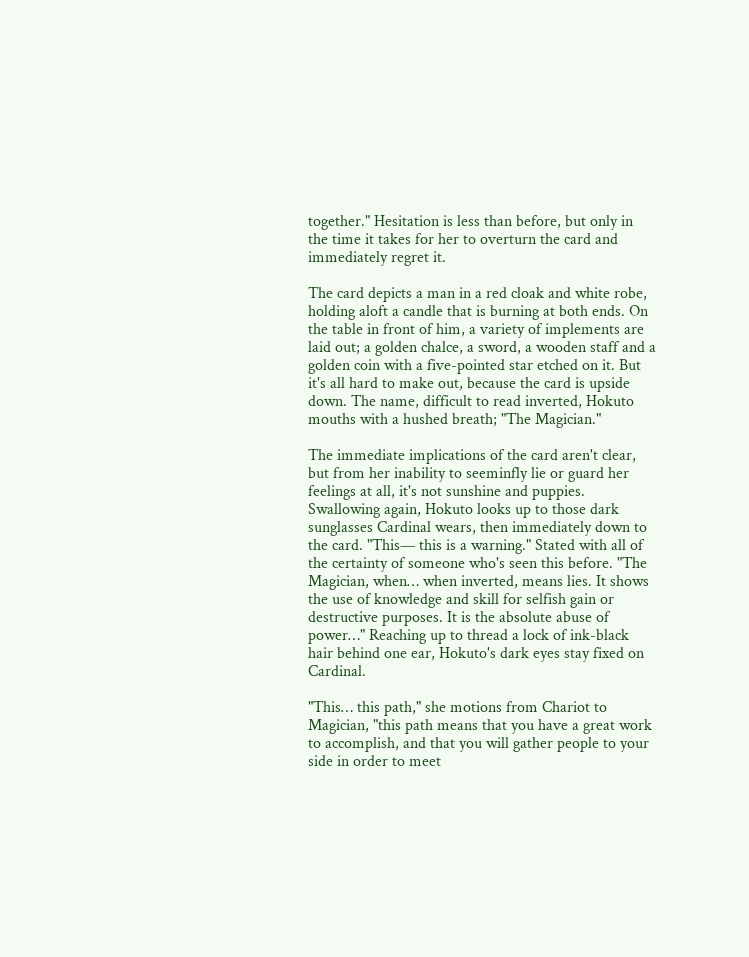together." Hesitation is less than before, but only in the time it takes for her to overturn the card and immediately regret it.

The card depicts a man in a red cloak and white robe, holding aloft a candle that is burning at both ends. On the table in front of him, a variety of implements are laid out; a golden chalce, a sword, a wooden staff and a golden coin with a five-pointed star etched on it. But it's all hard to make out, because the card is upside down. The name, difficult to read inverted, Hokuto mouths with a hushed breath; "The Magician."

The immediate implications of the card aren't clear, but from her inability to seeminfly lie or guard her feelings at all, it's not sunshine and puppies. Swallowing again, Hokuto looks up to those dark sunglasses Cardinal wears, then immediately down to the card. "This— this is a warning." Stated with all of the certainty of someone who's seen this before. "The Magician, when… when inverted, means lies. It shows the use of knowledge and skill for selfish gain or destructive purposes. It is the absolute abuse of power…" Reaching up to thread a lock of ink-black hair behind one ear, Hokuto's dark eyes stay fixed on Cardinal.

"This… this path," she motions from Chariot to Magician, "this path means that you have a great work to accomplish, and that you will gather people to your side in order to meet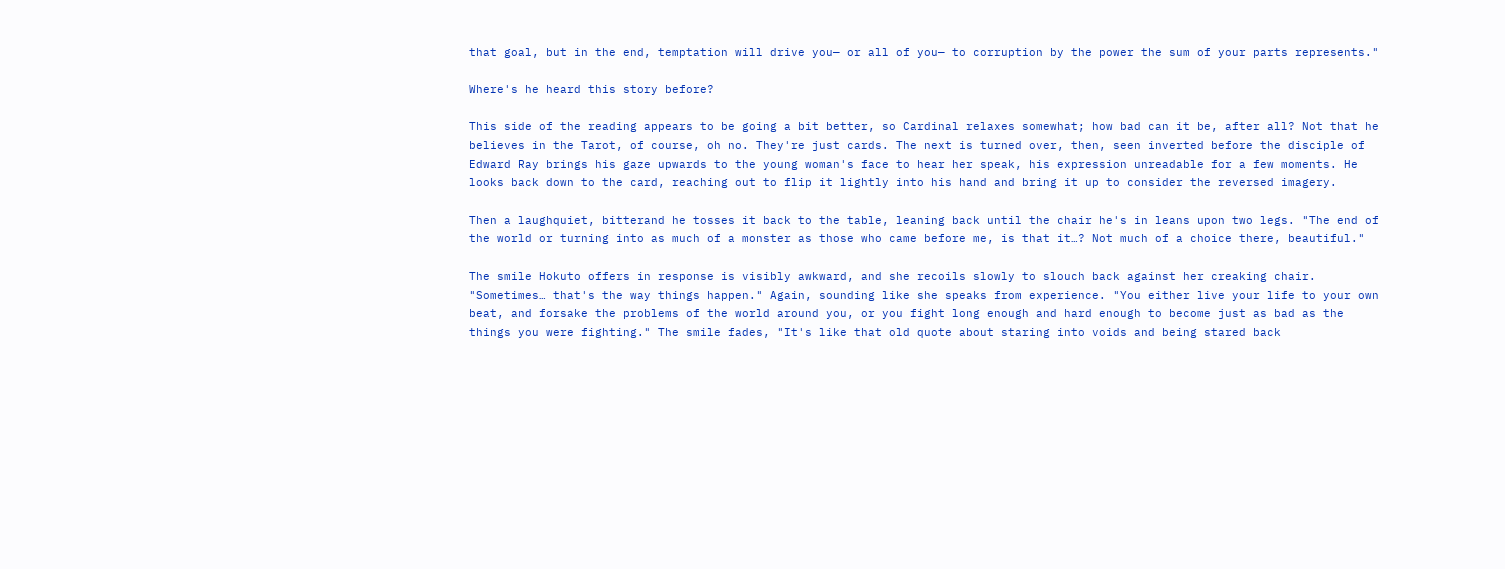that goal, but in the end, temptation will drive you— or all of you— to corruption by the power the sum of your parts represents."

Where's he heard this story before?

This side of the reading appears to be going a bit better, so Cardinal relaxes somewhat; how bad can it be, after all? Not that he believes in the Tarot, of course, oh no. They're just cards. The next is turned over, then, seen inverted before the disciple of Edward Ray brings his gaze upwards to the young woman's face to hear her speak, his expression unreadable for a few moments. He looks back down to the card, reaching out to flip it lightly into his hand and bring it up to consider the reversed imagery.

Then a laughquiet, bitterand he tosses it back to the table, leaning back until the chair he's in leans upon two legs. "The end of the world or turning into as much of a monster as those who came before me, is that it…? Not much of a choice there, beautiful."

The smile Hokuto offers in response is visibly awkward, and she recoils slowly to slouch back against her creaking chair. "Sometimes… that's the way things happen." Again, sounding like she speaks from experience. "You either live your life to your own beat, and forsake the problems of the world around you, or you fight long enough and hard enough to become just as bad as the things you were fighting." The smile fades, "It's like that old quote about staring into voids and being stared back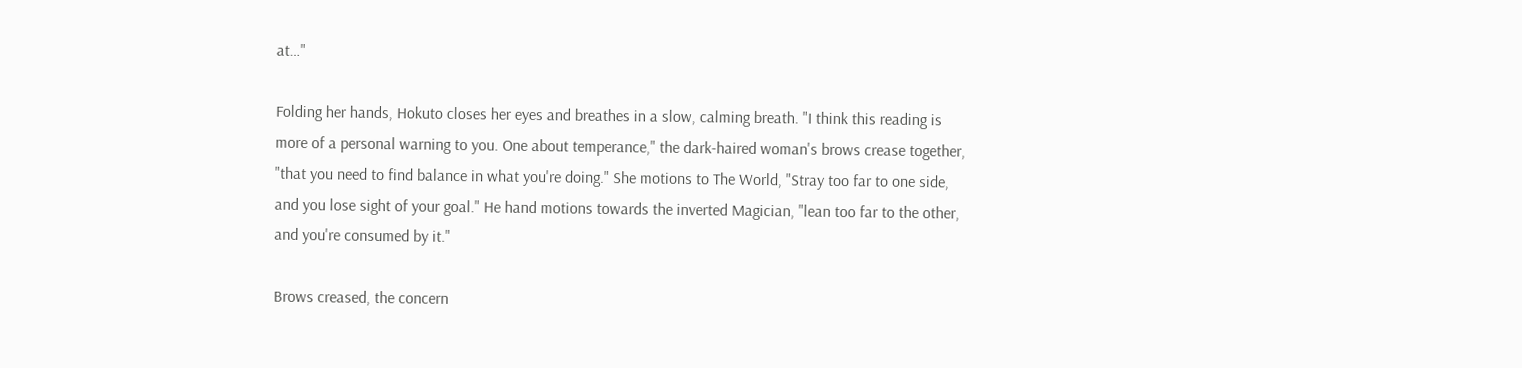at…"

Folding her hands, Hokuto closes her eyes and breathes in a slow, calming breath. "I think this reading is more of a personal warning to you. One about temperance," the dark-haired woman's brows crease together, "that you need to find balance in what you're doing." She motions to The World, "Stray too far to one side, and you lose sight of your goal." He hand motions towards the inverted Magician, "lean too far to the other, and you're consumed by it."

Brows creased, the concern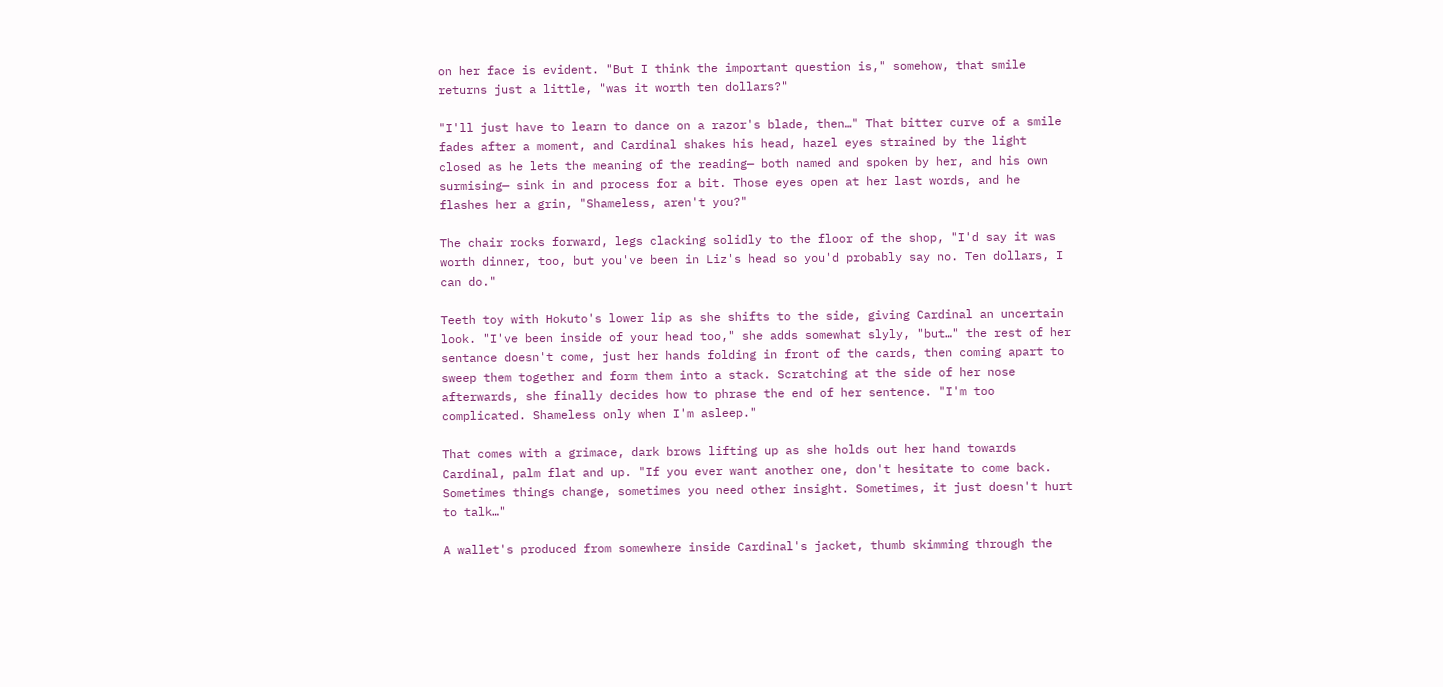on her face is evident. "But I think the important question is," somehow, that smile returns just a little, "was it worth ten dollars?"

"I'll just have to learn to dance on a razor's blade, then…" That bitter curve of a smile fades after a moment, and Cardinal shakes his head, hazel eyes strained by the light closed as he lets the meaning of the reading— both named and spoken by her, and his own surmising— sink in and process for a bit. Those eyes open at her last words, and he flashes her a grin, "Shameless, aren't you?"

The chair rocks forward, legs clacking solidly to the floor of the shop, "I'd say it was worth dinner, too, but you've been in Liz's head so you'd probably say no. Ten dollars, I can do."

Teeth toy with Hokuto's lower lip as she shifts to the side, giving Cardinal an uncertain look. "I've been inside of your head too," she adds somewhat slyly, "but…" the rest of her sentance doesn't come, just her hands folding in front of the cards, then coming apart to sweep them together and form them into a stack. Scratching at the side of her nose afterwards, she finally decides how to phrase the end of her sentence. "I'm too complicated. Shameless only when I'm asleep."

That comes with a grimace, dark brows lifting up as she holds out her hand towards Cardinal, palm flat and up. "If you ever want another one, don't hesitate to come back. Sometimes things change, sometimes you need other insight. Sometimes, it just doesn't hurt to talk…"

A wallet's produced from somewhere inside Cardinal's jacket, thumb skimming through the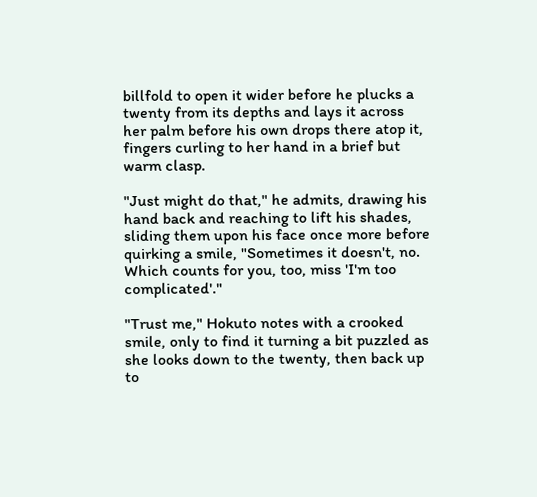billfold to open it wider before he plucks a twenty from its depths and lays it across her palm before his own drops there atop it, fingers curling to her hand in a brief but warm clasp.

"Just might do that," he admits, drawing his hand back and reaching to lift his shades, sliding them upon his face once more before quirking a smile, "Sometimes it doesn't, no. Which counts for you, too, miss 'I'm too complicated'."

"Trust me," Hokuto notes with a crooked smile, only to find it turning a bit puzzled as she looks down to the twenty, then back up to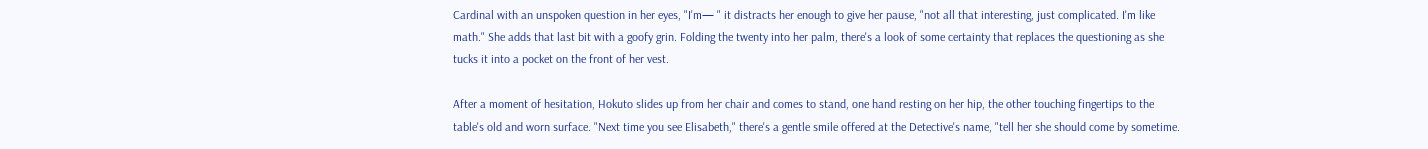Cardinal with an unspoken question in her eyes, "I'm— " it distracts her enough to give her pause, "not all that interesting, just complicated. I'm like math." She adds that last bit with a goofy grin. Folding the twenty into her palm, there's a look of some certainty that replaces the questioning as she tucks it into a pocket on the front of her vest.

After a moment of hesitation, Hokuto slides up from her chair and comes to stand, one hand resting on her hip, the other touching fingertips to the table's old and worn surface. "Next time you see Elisabeth," there's a gentle smile offered at the Detective's name, "tell her she should come by sometime.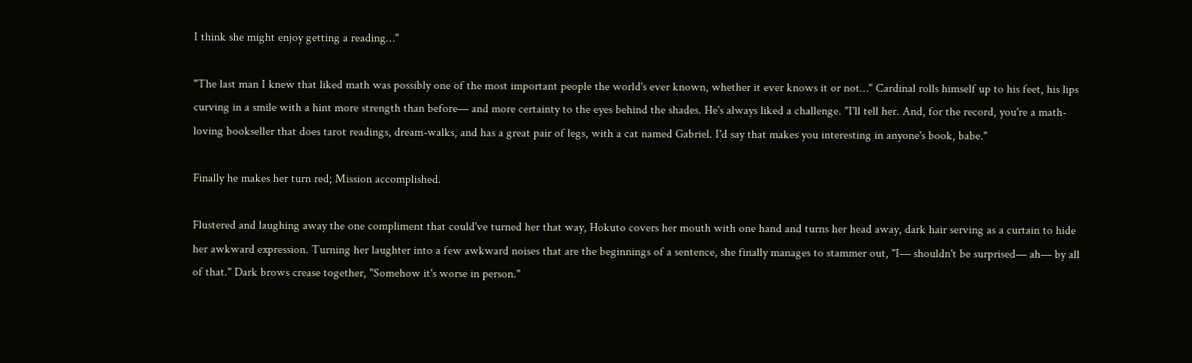I think she might enjoy getting a reading…"

"The last man I knew that liked math was possibly one of the most important people the world's ever known, whether it ever knows it or not…" Cardinal rolls himself up to his feet, his lips curving in a smile with a hint more strength than before— and more certainty to the eyes behind the shades. He's always liked a challenge. "I'll tell her. And, for the record, you're a math-loving bookseller that does tarot readings, dream-walks, and has a great pair of legs, with a cat named Gabriel. I'd say that makes you interesting in anyone's book, babe."

Finally he makes her turn red; Mission accomplished.

Flustered and laughing away the one compliment that could've turned her that way, Hokuto covers her mouth with one hand and turns her head away, dark hair serving as a curtain to hide her awkward expression. Turning her laughter into a few awkward noises that are the beginnings of a sentence, she finally manages to stammer out, "I— shouldn't be surprised— ah— by all of that." Dark brows crease together, "Somehow it's worse in person."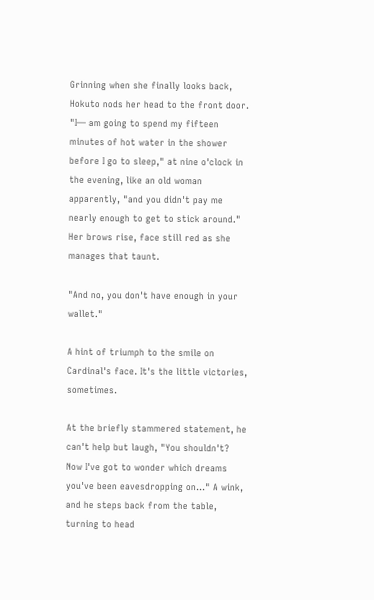Grinning when she finally looks back, Hokuto nods her head to the front door. "I— am going to spend my fifteen minutes of hot water in the shower before I go to sleep," at nine o'clock in the evening, like an old woman apparently, "and you didn't pay me nearly enough to get to stick around." Her brows rise, face still red as she manages that taunt.

"And no, you don't have enough in your wallet."

A hint of triumph to the smile on Cardinal's face. It's the little victories, sometimes.

At the briefly stammered statement, he can't help but laugh, "You shouldn't? Now I've got to wonder which dreams you've been eavesdropping on…" A wink, and he steps back from the table, turning to head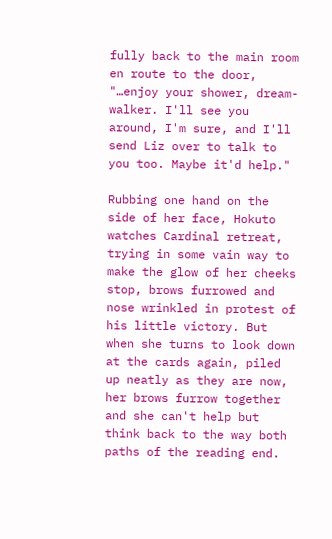fully back to the main room en route to the door, "…enjoy your shower, dream-walker. I'll see you around, I'm sure, and I'll send Liz over to talk to you too. Maybe it'd help."

Rubbing one hand on the side of her face, Hokuto watches Cardinal retreat, trying in some vain way to make the glow of her cheeks stop, brows furrowed and nose wrinkled in protest of his little victory. But when she turns to look down at the cards again, piled up neatly as they are now, her brows furrow together and she can't help but think back to the way both paths of the reading end.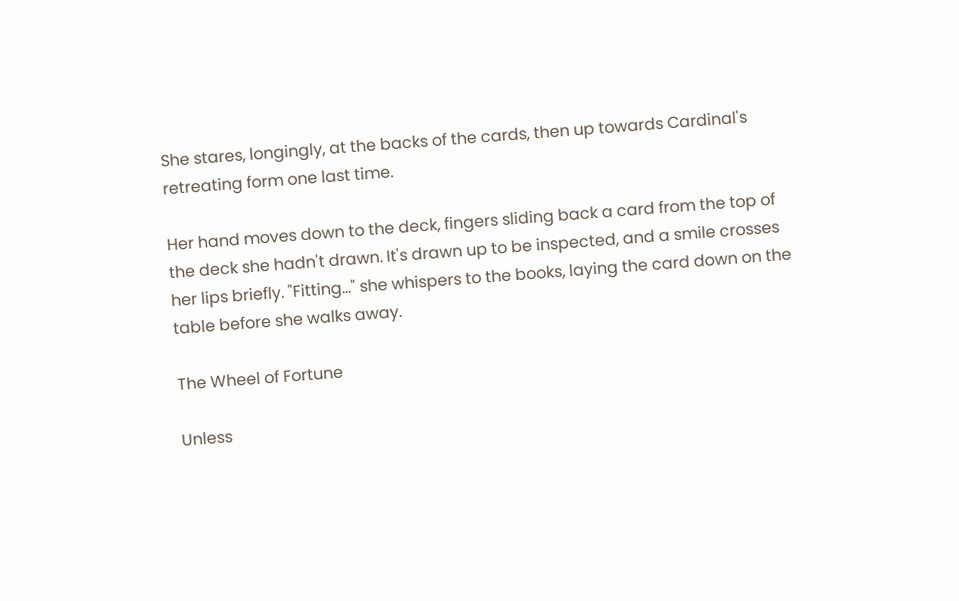She stares, longingly, at the backs of the cards, then up towards Cardinal's retreating form one last time.

Her hand moves down to the deck, fingers sliding back a card from the top of the deck she hadn't drawn. It's drawn up to be inspected, and a smile crosses her lips briefly. "Fitting…" she whispers to the books, laying the card down on the table before she walks away.

The Wheel of Fortune

Unless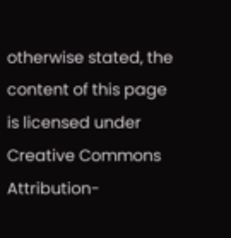otherwise stated, the content of this page is licensed under Creative Commons Attribution-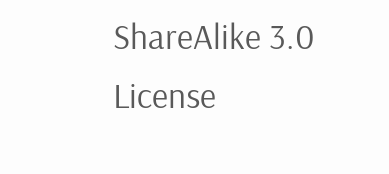ShareAlike 3.0 License